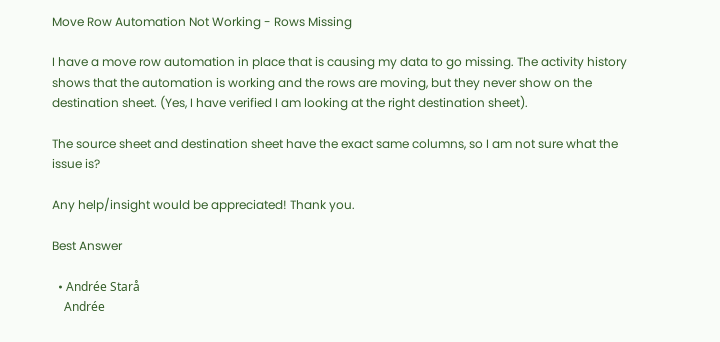Move Row Automation Not Working - Rows Missing

I have a move row automation in place that is causing my data to go missing. The activity history shows that the automation is working and the rows are moving, but they never show on the destination sheet. (Yes, I have verified I am looking at the right destination sheet).

The source sheet and destination sheet have the exact same columns, so I am not sure what the issue is?

Any help/insight would be appreciated! Thank you.

Best Answer

  • Andrée Starå
    Andrée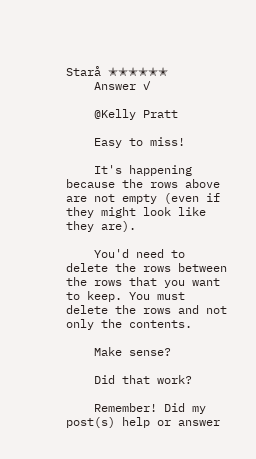Starå ✭✭✭✭✭✭
    Answer ✓

    @Kelly Pratt

    Easy to miss!

    It's happening because the rows above are not empty (even if they might look like they are).

    You'd need to delete the rows between the rows that you want to keep. You must delete the rows and not only the contents.

    Make sense?

    Did that work?

    Remember! Did my post(s) help or answer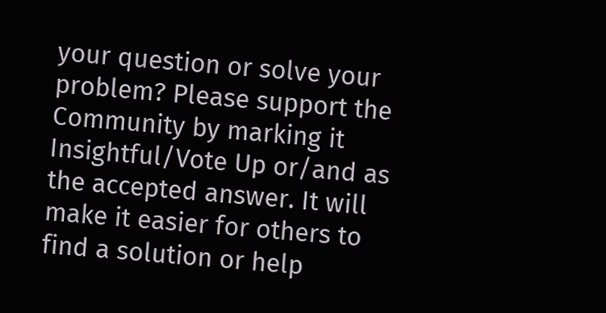your question or solve your problem? Please support the Community by marking it Insightful/Vote Up or/and as the accepted answer. It will make it easier for others to find a solution or help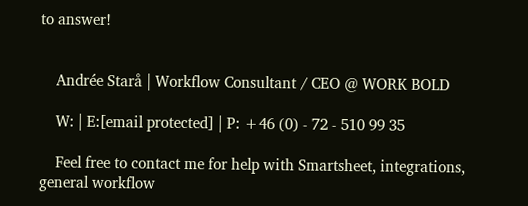to answer!


    Andrée Starå | Workflow Consultant / CEO @ WORK BOLD

    W: | E:[email protected] | P: +46 (0) - 72 - 510 99 35

    Feel free to contact me for help with Smartsheet, integrations, general workflow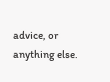advice, or anything else.